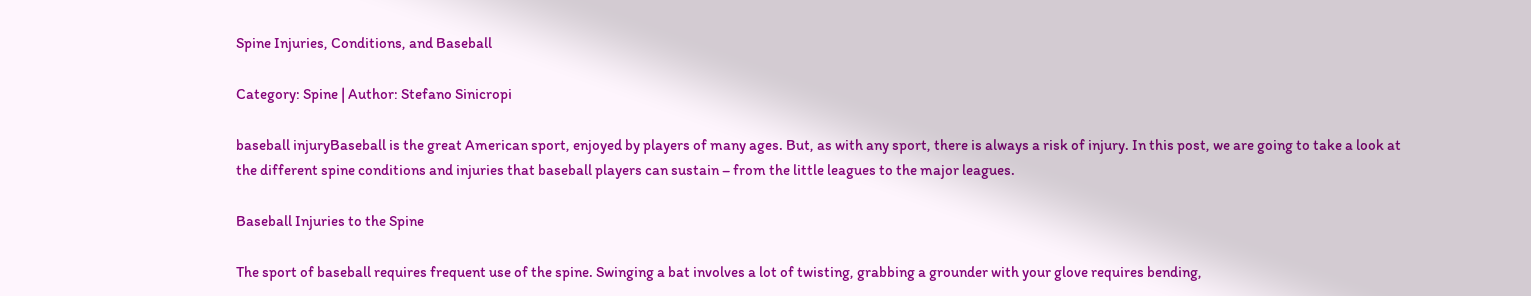Spine Injuries, Conditions, and Baseball

Category: Spine | Author: Stefano Sinicropi

baseball injuryBaseball is the great American sport, enjoyed by players of many ages. But, as with any sport, there is always a risk of injury. In this post, we are going to take a look at the different spine conditions and injuries that baseball players can sustain – from the little leagues to the major leagues.

Baseball Injuries to the Spine

The sport of baseball requires frequent use of the spine. Swinging a bat involves a lot of twisting, grabbing a grounder with your glove requires bending,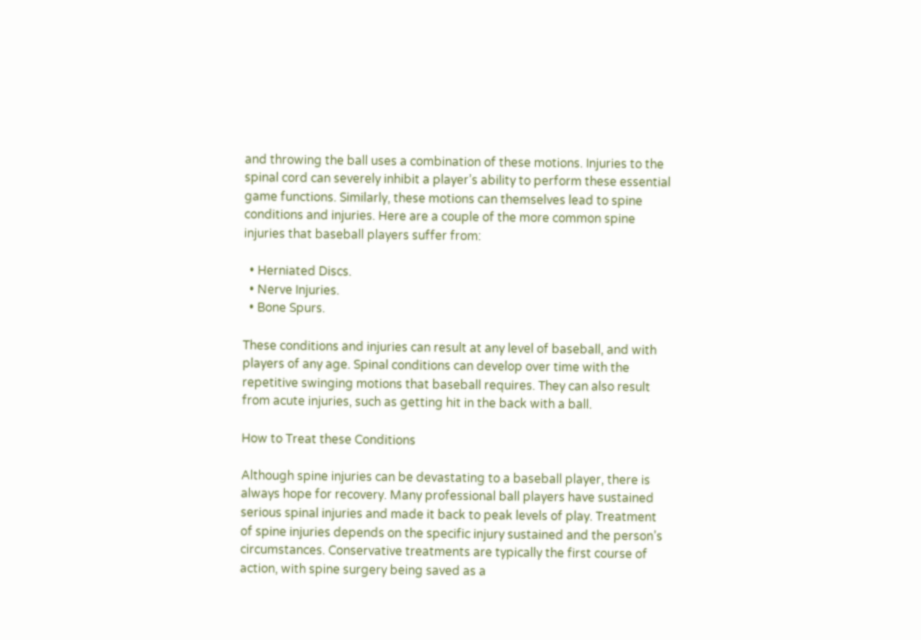and throwing the ball uses a combination of these motions. Injuries to the spinal cord can severely inhibit a player’s ability to perform these essential game functions. Similarly, these motions can themselves lead to spine conditions and injuries. Here are a couple of the more common spine injuries that baseball players suffer from:

  • Herniated Discs.
  • Nerve Injuries.
  • Bone Spurs.

These conditions and injuries can result at any level of baseball, and with players of any age. Spinal conditions can develop over time with the repetitive swinging motions that baseball requires. They can also result from acute injuries, such as getting hit in the back with a ball.

How to Treat these Conditions

Although spine injuries can be devastating to a baseball player, there is always hope for recovery. Many professional ball players have sustained serious spinal injuries and made it back to peak levels of play. Treatment of spine injuries depends on the specific injury sustained and the person’s circumstances. Conservative treatments are typically the first course of action, with spine surgery being saved as a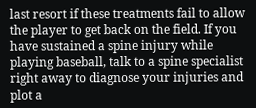last resort if these treatments fail to allow the player to get back on the field. If you have sustained a spine injury while playing baseball, talk to a spine specialist right away to diagnose your injuries and plot a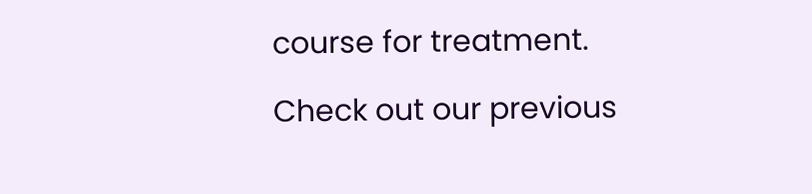course for treatment.

Check out our previous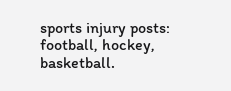sports injury posts: football, hockey, basketball.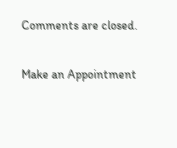Comments are closed.

Make an Appointment